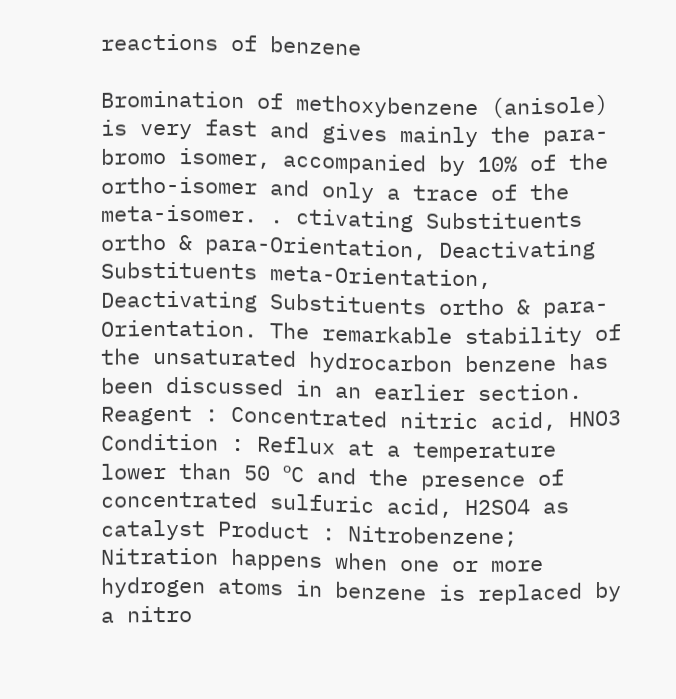reactions of benzene

Bromination of methoxybenzene (anisole) is very fast and gives mainly the para-bromo isomer, accompanied by 10% of the ortho-isomer and only a trace of the meta-isomer. . ctivating Substituents ortho & para-Orientation, Deactivating Substituents meta-Orientation, Deactivating Substituents ortho & para-Orientation. The remarkable stability of the unsaturated hydrocarbon benzene has been discussed in an earlier section. Reagent : Concentrated nitric acid, HNO3 Condition : Reflux at a temperature lower than 50 ºC and the presence of concentrated sulfuric acid, H2SO4 as catalyst Product : Nitrobenzene; Nitration happens when one or more hydrogen atoms in benzene is replaced by a nitro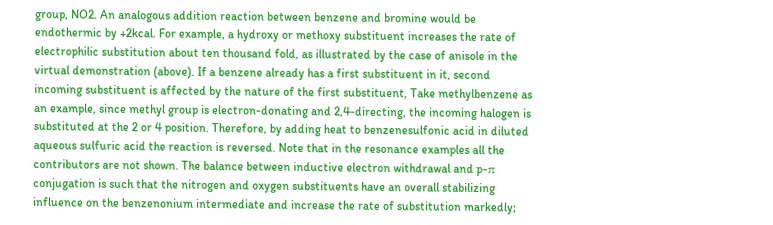group, NO2. An analogous addition reaction between benzene and bromine would be endothermic by +2kcal. For example, a hydroxy or methoxy substituent increases the rate of electrophilic substitution about ten thousand fold, as illustrated by the case of anisole in the virtual demonstration (above). If a benzene already has a first substituent in it, second incoming substituent is affected by the nature of the first substituent, Take methylbenzene as an example, since methyl group is electron-donating and 2,4-directing, the incoming halogen is substituted at the 2 or 4 position. Therefore, by adding heat to benzenesulfonic acid in diluted aqueous sulfuric acid the reaction is reversed. Note that in the resonance examples all the contributors are not shown. The balance between inductive electron withdrawal and p-π conjugation is such that the nitrogen and oxygen substituents have an overall stabilizing influence on the benzenonium intermediate and increase the rate of substitution markedly;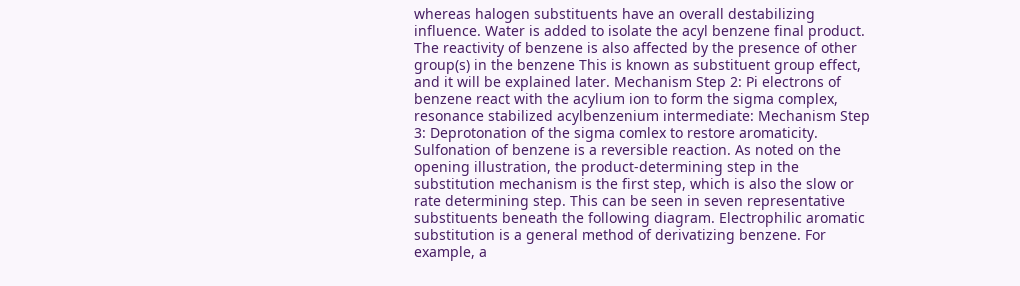whereas halogen substituents have an overall destabilizing influence. Water is added to isolate the acyl benzene final product. The reactivity of benzene is also affected by the presence of other group(s) in the benzene This is known as substituent group effect, and it will be explained later. Mechanism Step 2: Pi electrons of benzene react with the acylium ion to form the sigma complex, resonance stabilized acylbenzenium intermediate: Mechanism Step 3: Deprotonation of the sigma comlex to restore aromaticity. Sulfonation of benzene is a reversible reaction. As noted on the opening illustration, the product-determining step in the substitution mechanism is the first step, which is also the slow or rate determining step. This can be seen in seven representative substituents beneath the following diagram. Electrophilic aromatic substitution is a general method of derivatizing benzene. For example, a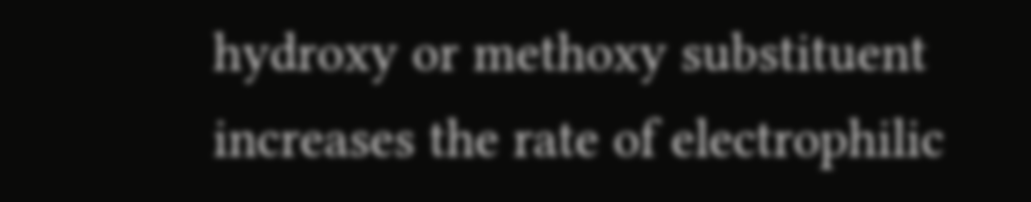hydroxy or methoxy substituent increases the rate of electrophilic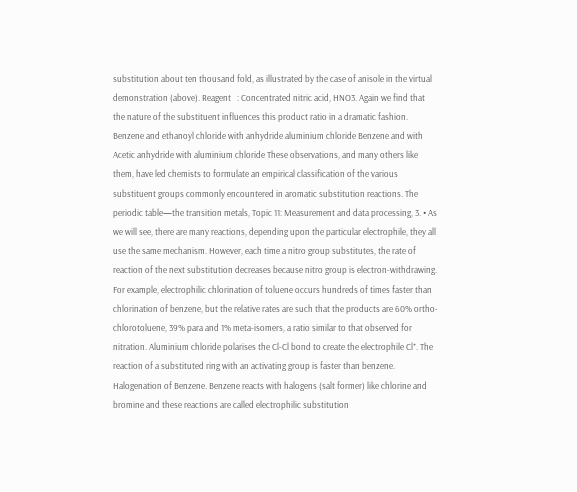substitution about ten thousand fold, as illustrated by the case of anisole in the virtual demonstration (above). Reagent   : Concentrated nitric acid, HNO3. Again we find that the nature of the substituent influences this product ratio in a dramatic fashion. Benzene and ethanoyl chloride with anhydride aluminium chloride Benzene and with Acetic anhydride with aluminium chloride These observations, and many others like them, have led chemists to formulate an empirical classification of the various substituent groups commonly encountered in aromatic substitution reactions. The periodic table—the transition metals, Topic 11: Measurement and data processing, 3. • As we will see, there are many reactions, depending upon the particular electrophile, they all use the same mechanism. However, each time a nitro group substitutes, the rate of reaction of the next substitution decreases because nitro group is electron-withdrawing. For example, electrophilic chlorination of toluene occurs hundreds of times faster than chlorination of benzene, but the relative rates are such that the products are 60% ortho-chlorotoluene, 39% para and 1% meta-isomers, a ratio similar to that observed for nitration. Aluminium chloride polarises the Cl-Cl bond to create the electrophile Cl⁺. The reaction of a substituted ring with an activating group is faster than benzene. Halogenation of Benzene. Benzene reacts with halogens (salt former) like chlorine and bromine and these reactions are called electrophilic substitution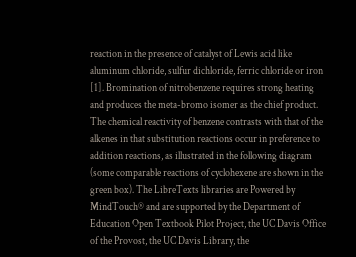reaction in the presence of catalyst of Lewis acid like aluminum chloride, sulfur dichloride, ferric chloride or iron [1]. Bromination of nitrobenzene requires strong heating and produces the meta-bromo isomer as the chief product. The chemical reactivity of benzene contrasts with that of the alkenes in that substitution reactions occur in preference to addition reactions, as illustrated in the following diagram (some comparable reactions of cyclohexene are shown in the green box). The LibreTexts libraries are Powered by MindTouch® and are supported by the Department of Education Open Textbook Pilot Project, the UC Davis Office of the Provost, the UC Davis Library, the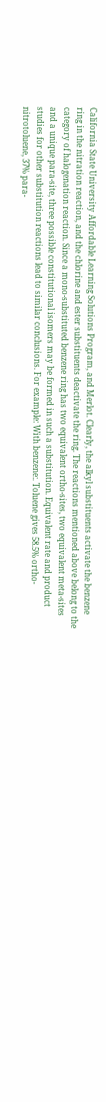California State University Affordable Learning Solutions Program, and Merlot. Clearly, the alkyl substituents activate the benzene ring in the nitration reaction, and the chlorine and ester substituents deactivate the ring. The reactions mentioned above belong to the category of halogenation reaction. Since a mono-substituted benzene ring has two equivalent ortho-sites, two equivalent meta-sites and a unique para-site, three possible constitutional isomers may be formed in such a substitution. Equivalent rate and product studies for other substitution reactions lead to similar conclusions. For example: With benzene:. Toluene gives 58.5% ortho-nitrotoluene, 37% para-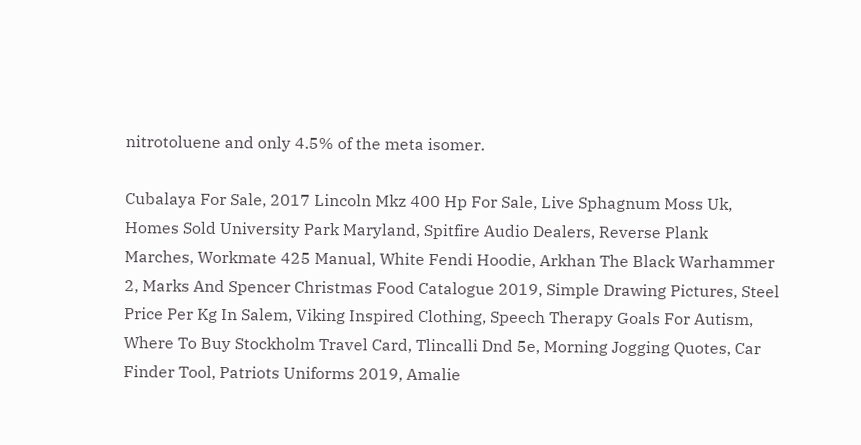nitrotoluene and only 4.5% of the meta isomer.

Cubalaya For Sale, 2017 Lincoln Mkz 400 Hp For Sale, Live Sphagnum Moss Uk, Homes Sold University Park Maryland, Spitfire Audio Dealers, Reverse Plank Marches, Workmate 425 Manual, White Fendi Hoodie, Arkhan The Black Warhammer 2, Marks And Spencer Christmas Food Catalogue 2019, Simple Drawing Pictures, Steel Price Per Kg In Salem, Viking Inspired Clothing, Speech Therapy Goals For Autism, Where To Buy Stockholm Travel Card, Tlincalli Dnd 5e, Morning Jogging Quotes, Car Finder Tool, Patriots Uniforms 2019, Amalie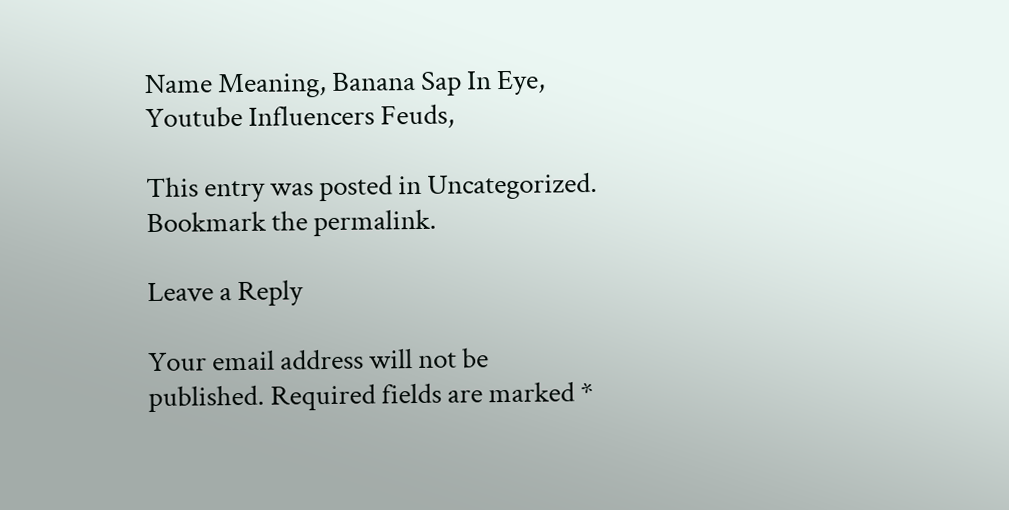Name Meaning, Banana Sap In Eye, Youtube Influencers Feuds,

This entry was posted in Uncategorized. Bookmark the permalink.

Leave a Reply

Your email address will not be published. Required fields are marked *